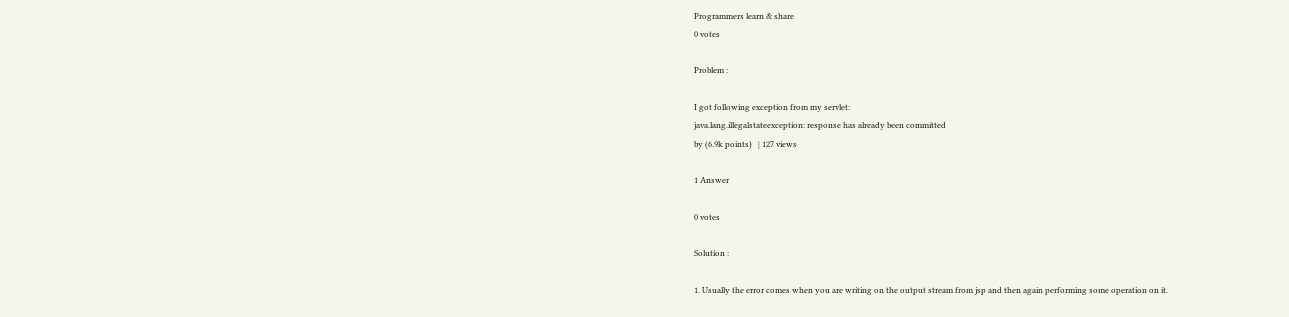Programmers learn & share
0 votes

Problem :

I got following exception from my servlet:
java.lang.illegalstateexception: response has already been committed
by (6.9k points)   | 127 views

1 Answer

0 votes

Solution :

1. Usually the error comes when you are writing on the output stream from jsp and then again performing some operation on it.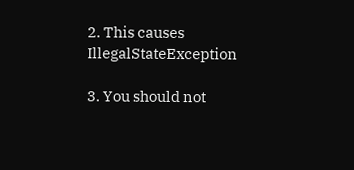2. This causes IllegalStateException

3. You should not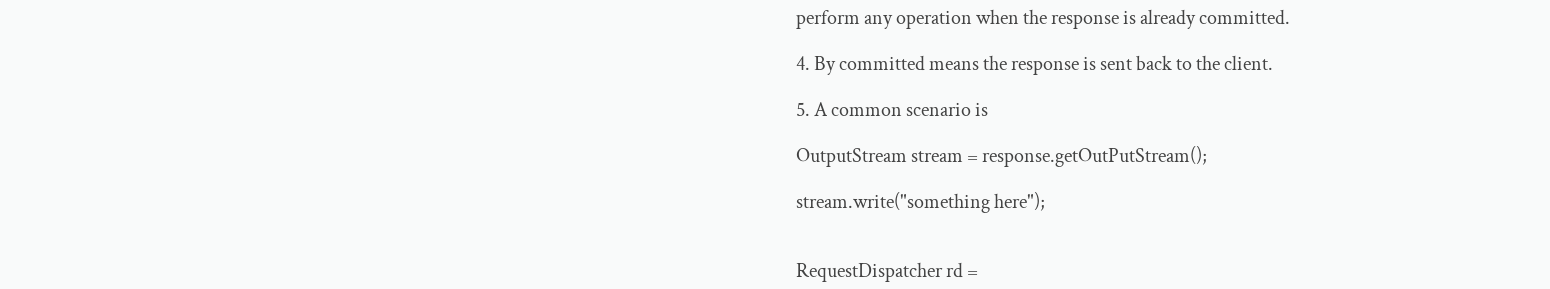perform any operation when the response is already committed.

4. By committed means the response is sent back to the client.

5. A common scenario is

OutputStream stream = response.getOutPutStream();

stream.write("something here");


RequestDispatcher rd =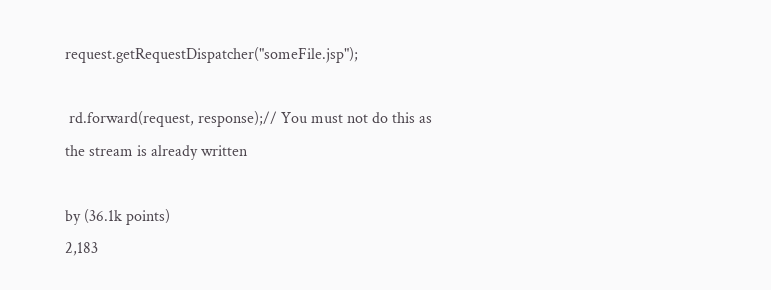request.getRequestDispatcher("someFile.jsp");

 rd.forward(request, response);// You must not do this as the stream is already written

by (36.1k points)
2,183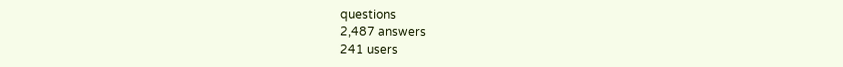questions
2,487 answers
241 users